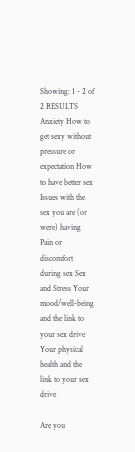Showing: 1 - 2 of 2 RESULTS
Anxiety How to get sexy without pressure or expectation How to have better sex Issues with the sex you are (or were) having Pain or discomfort during sex Sex and Stress Your mood/well-being and the link to your sex drive Your physical health and the link to your sex drive

Are you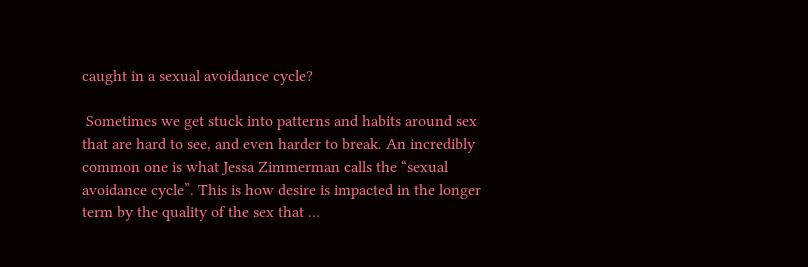caught in a sexual avoidance cycle?

 Sometimes we get stuck into patterns and habits around sex that are hard to see, and even harder to break. An incredibly common one is what Jessa Zimmerman calls the “sexual avoidance cycle”. This is how desire is impacted in the longer term by the quality of the sex that …